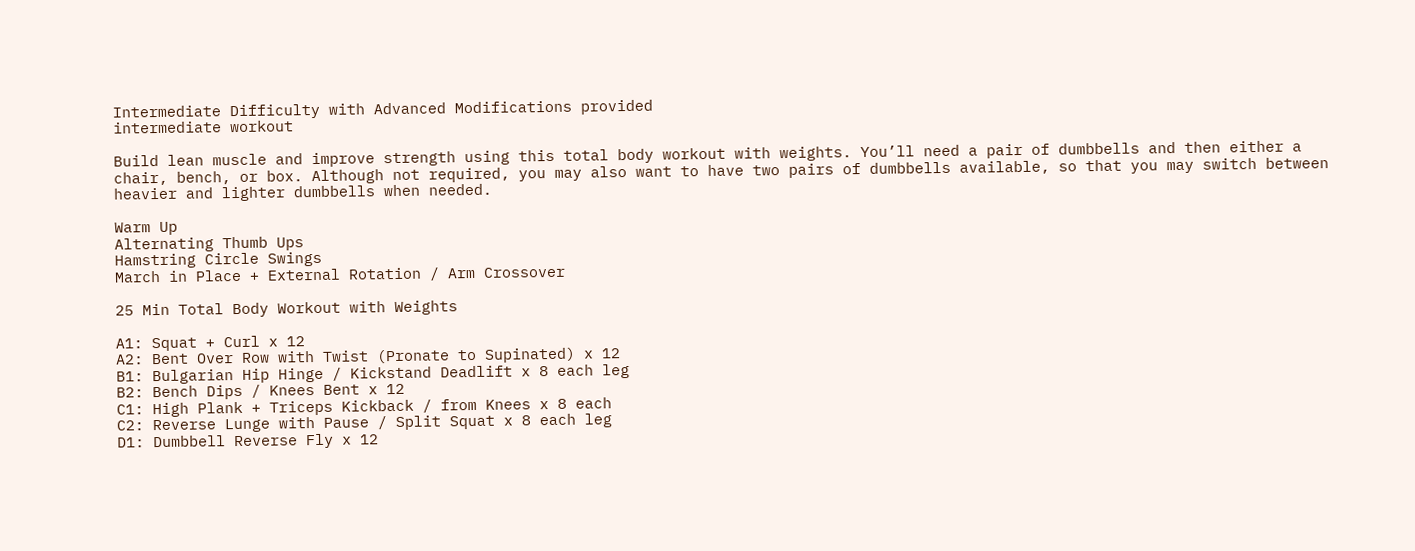Intermediate Difficulty with Advanced Modifications provided
intermediate workout

Build lean muscle and improve strength using this total body workout with weights. You’ll need a pair of dumbbells and then either a chair, bench, or box. Although not required, you may also want to have two pairs of dumbbells available, so that you may switch between heavier and lighter dumbbells when needed.

Warm Up
Alternating Thumb Ups
Hamstring Circle Swings
March in Place + External Rotation / Arm Crossover

25 Min Total Body Workout with Weights

A1: Squat + Curl x 12
A2: Bent Over Row with Twist (Pronate to Supinated) x 12
B1: Bulgarian Hip Hinge / Kickstand Deadlift x 8 each leg
B2: Bench Dips / Knees Bent x 12
C1: High Plank + Triceps Kickback / from Knees x 8 each
C2: Reverse Lunge with Pause / Split Squat x 8 each leg
D1: Dumbbell Reverse Fly x 12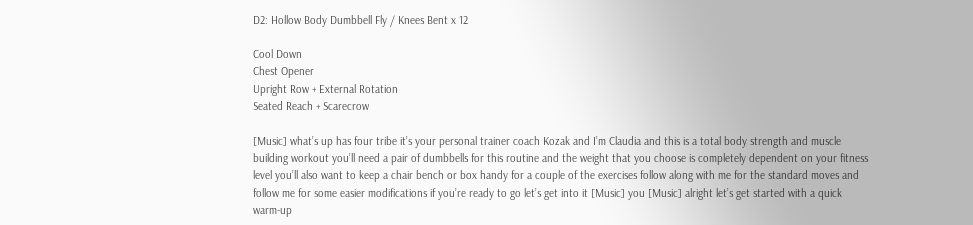D2: Hollow Body Dumbbell Fly / Knees Bent x 12

Cool Down
Chest Opener
Upright Row + External Rotation
Seated Reach + Scarecrow

[Music] what’s up has four tribe it’s your personal trainer coach Kozak and I’m Claudia and this is a total body strength and muscle building workout you’ll need a pair of dumbbells for this routine and the weight that you choose is completely dependent on your fitness level you’ll also want to keep a chair bench or box handy for a couple of the exercises follow along with me for the standard moves and follow me for some easier modifications if you’re ready to go let’s get into it [Music] you [Music] alright let’s get started with a quick warm-up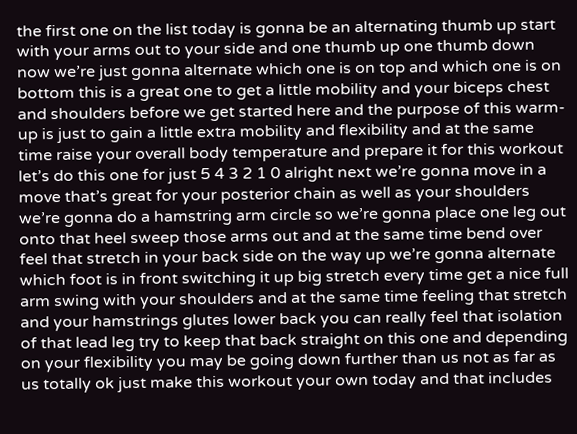the first one on the list today is gonna be an alternating thumb up start with your arms out to your side and one thumb up one thumb down now we’re just gonna alternate which one is on top and which one is on bottom this is a great one to get a little mobility and your biceps chest and shoulders before we get started here and the purpose of this warm-up is just to gain a little extra mobility and flexibility and at the same time raise your overall body temperature and prepare it for this workout let’s do this one for just 5 4 3 2 1 0 alright next we’re gonna move in a move that’s great for your posterior chain as well as your shoulders we’re gonna do a hamstring arm circle so we’re gonna place one leg out onto that heel sweep those arms out and at the same time bend over feel that stretch in your back side on the way up we’re gonna alternate which foot is in front switching it up big stretch every time get a nice full arm swing with your shoulders and at the same time feeling that stretch and your hamstrings glutes lower back you can really feel that isolation of that lead leg try to keep that back straight on this one and depending on your flexibility you may be going down further than us not as far as us totally ok just make this workout your own today and that includes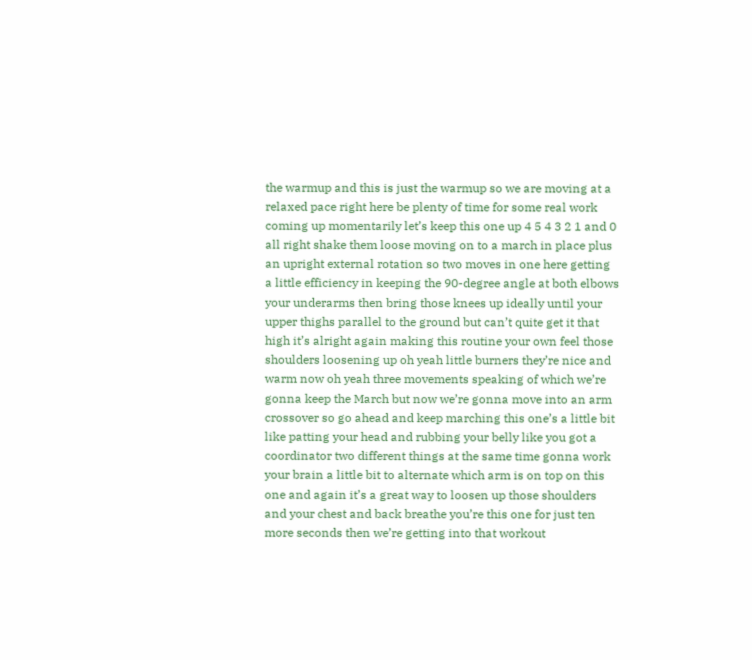the warmup and this is just the warmup so we are moving at a relaxed pace right here be plenty of time for some real work coming up momentarily let’s keep this one up 4 5 4 3 2 1 and 0 all right shake them loose moving on to a march in place plus an upright external rotation so two moves in one here getting a little efficiency in keeping the 90-degree angle at both elbows your underarms then bring those knees up ideally until your upper thighs parallel to the ground but can’t quite get it that high it’s alright again making this routine your own feel those shoulders loosening up oh yeah little burners they’re nice and warm now oh yeah three movements speaking of which we’re gonna keep the March but now we’re gonna move into an arm crossover so go ahead and keep marching this one’s a little bit like patting your head and rubbing your belly like you got a coordinator two different things at the same time gonna work your brain a little bit to alternate which arm is on top on this one and again it’s a great way to loosen up those shoulders and your chest and back breathe you’re this one for just ten more seconds then we’re getting into that workout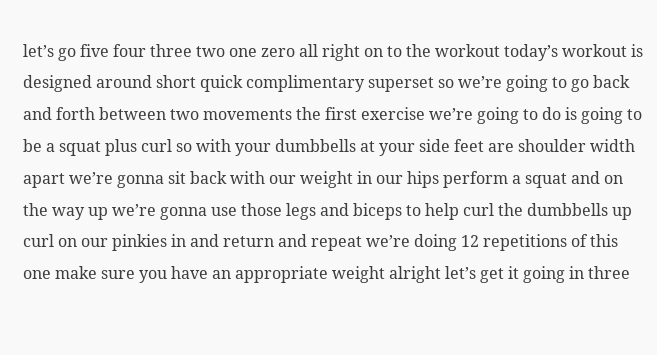let’s go five four three two one zero all right on to the workout today’s workout is designed around short quick complimentary superset so we’re going to go back and forth between two movements the first exercise we’re going to do is going to be a squat plus curl so with your dumbbells at your side feet are shoulder width apart we’re gonna sit back with our weight in our hips perform a squat and on the way up we’re gonna use those legs and biceps to help curl the dumbbells up curl on our pinkies in and return and repeat we’re doing 12 repetitions of this one make sure you have an appropriate weight alright let’s get it going in three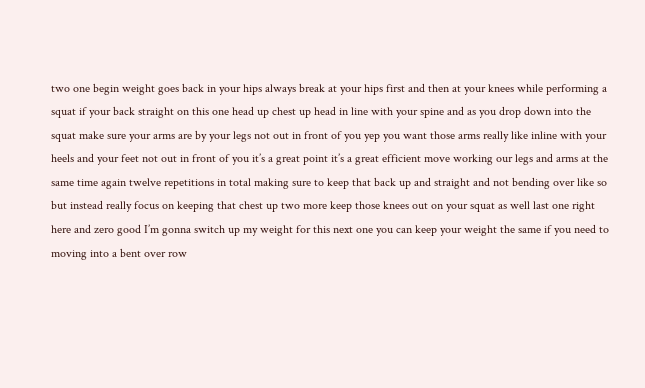two one begin weight goes back in your hips always break at your hips first and then at your knees while performing a squat if your back straight on this one head up chest up head in line with your spine and as you drop down into the squat make sure your arms are by your legs not out in front of you yep you want those arms really like inline with your heels and your feet not out in front of you it’s a great point it’s a great efficient move working our legs and arms at the same time again twelve repetitions in total making sure to keep that back up and straight and not bending over like so but instead really focus on keeping that chest up two more keep those knees out on your squat as well last one right here and zero good I’m gonna switch up my weight for this next one you can keep your weight the same if you need to moving into a bent over row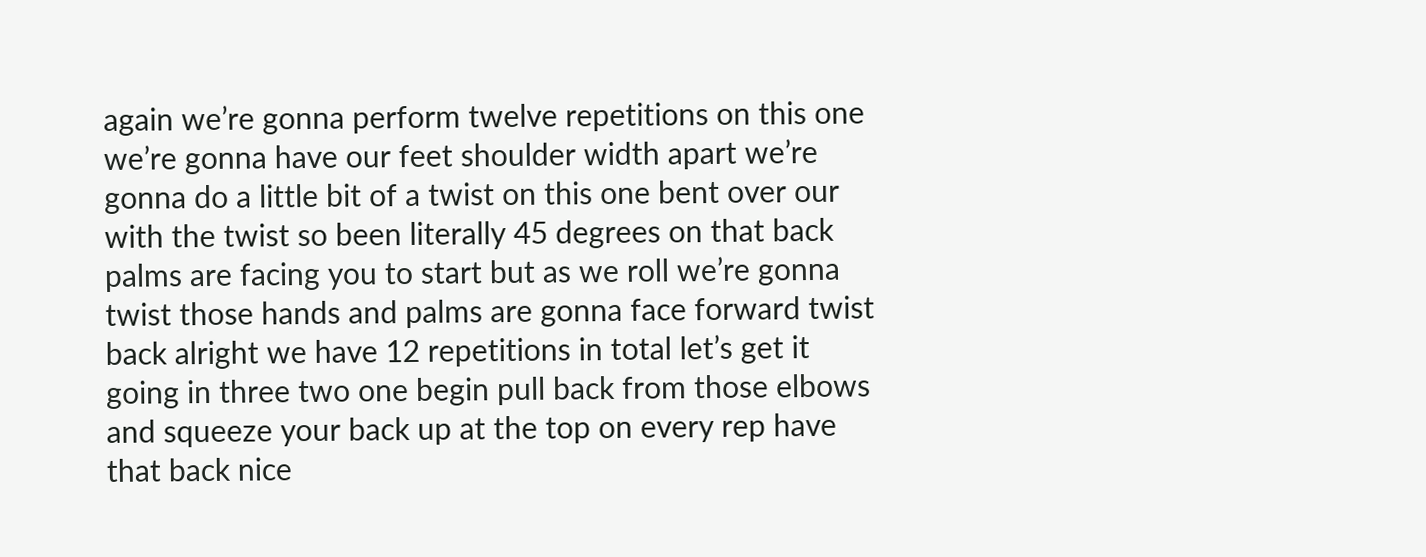again we’re gonna perform twelve repetitions on this one we’re gonna have our feet shoulder width apart we’re gonna do a little bit of a twist on this one bent over our with the twist so been literally 45 degrees on that back palms are facing you to start but as we roll we’re gonna twist those hands and palms are gonna face forward twist back alright we have 12 repetitions in total let’s get it going in three two one begin pull back from those elbows and squeeze your back up at the top on every rep have that back nice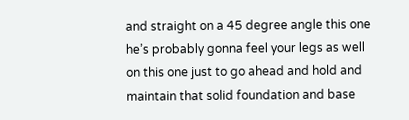and straight on a 45 degree angle this one he’s probably gonna feel your legs as well on this one just to go ahead and hold and maintain that solid foundation and base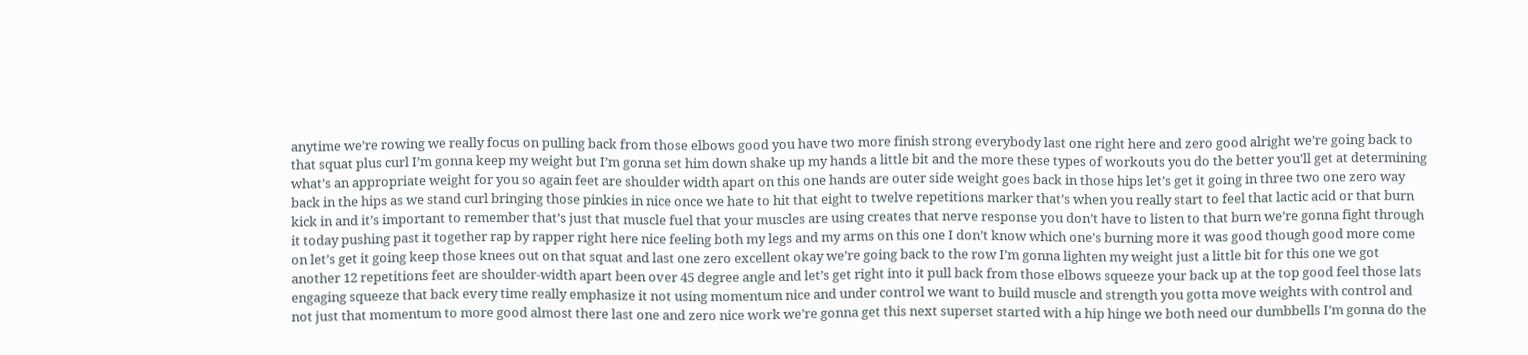anytime we’re rowing we really focus on pulling back from those elbows good you have two more finish strong everybody last one right here and zero good alright we’re going back to that squat plus curl I’m gonna keep my weight but I’m gonna set him down shake up my hands a little bit and the more these types of workouts you do the better you’ll get at determining what’s an appropriate weight for you so again feet are shoulder width apart on this one hands are outer side weight goes back in those hips let’s get it going in three two one zero way back in the hips as we stand curl bringing those pinkies in nice once we hate to hit that eight to twelve repetitions marker that’s when you really start to feel that lactic acid or that burn kick in and it’s important to remember that’s just that muscle fuel that your muscles are using creates that nerve response you don’t have to listen to that burn we’re gonna fight through it today pushing past it together rap by rapper right here nice feeling both my legs and my arms on this one I don’t know which one’s burning more it was good though good more come on let’s get it going keep those knees out on that squat and last one zero excellent okay we’re going back to the row I’m gonna lighten my weight just a little bit for this one we got another 12 repetitions feet are shoulder-width apart been over 45 degree angle and let’s get right into it pull back from those elbows squeeze your back up at the top good feel those lats engaging squeeze that back every time really emphasize it not using momentum nice and under control we want to build muscle and strength you gotta move weights with control and not just that momentum to more good almost there last one and zero nice work we’re gonna get this next superset started with a hip hinge we both need our dumbbells I’m gonna do the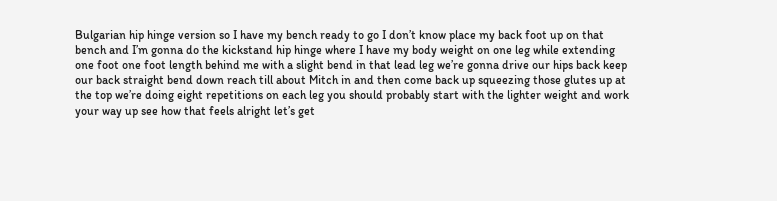Bulgarian hip hinge version so I have my bench ready to go I don’t know place my back foot up on that bench and I’m gonna do the kickstand hip hinge where I have my body weight on one leg while extending one foot one foot length behind me with a slight bend in that lead leg we’re gonna drive our hips back keep our back straight bend down reach till about Mitch in and then come back up squeezing those glutes up at the top we’re doing eight repetitions on each leg you should probably start with the lighter weight and work your way up see how that feels alright let’s get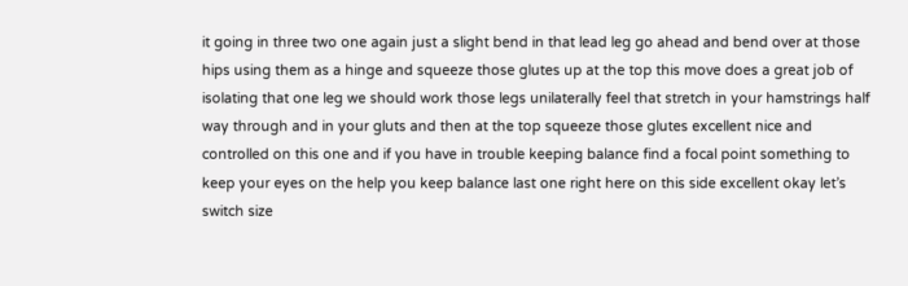it going in three two one again just a slight bend in that lead leg go ahead and bend over at those hips using them as a hinge and squeeze those glutes up at the top this move does a great job of isolating that one leg we should work those legs unilaterally feel that stretch in your hamstrings half way through and in your gluts and then at the top squeeze those glutes excellent nice and controlled on this one and if you have in trouble keeping balance find a focal point something to keep your eyes on the help you keep balance last one right here on this side excellent okay let’s switch size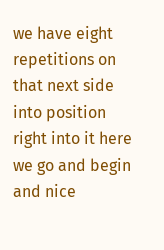we have eight repetitions on that next side into position right into it here we go and begin and nice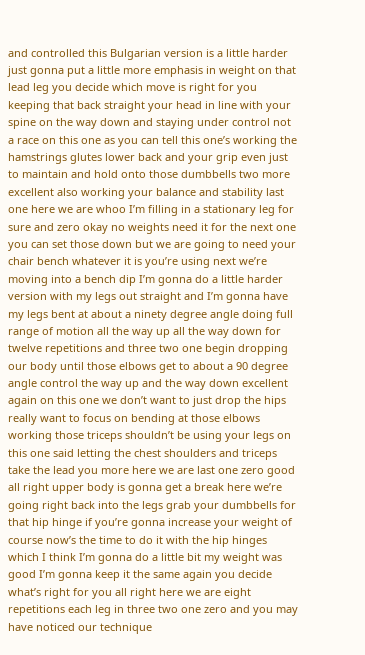and controlled this Bulgarian version is a little harder just gonna put a little more emphasis in weight on that lead leg you decide which move is right for you keeping that back straight your head in line with your spine on the way down and staying under control not a race on this one as you can tell this one’s working the hamstrings glutes lower back and your grip even just to maintain and hold onto those dumbbells two more excellent also working your balance and stability last one here we are whoo I’m filling in a stationary leg for sure and zero okay no weights need it for the next one you can set those down but we are going to need your chair bench whatever it is you’re using next we’re moving into a bench dip I’m gonna do a little harder version with my legs out straight and I’m gonna have my legs bent at about a ninety degree angle doing full range of motion all the way up all the way down for twelve repetitions and three two one begin dropping our body until those elbows get to about a 90 degree angle control the way up and the way down excellent again on this one we don’t want to just drop the hips really want to focus on bending at those elbows working those triceps shouldn’t be using your legs on this one said letting the chest shoulders and triceps take the lead you more here we are last one zero good all right upper body is gonna get a break here we’re going right back into the legs grab your dumbbells for that hip hinge if you’re gonna increase your weight of course now’s the time to do it with the hip hinges which I think I’m gonna do a little bit my weight was good I’m gonna keep it the same again you decide what’s right for you all right here we are eight repetitions each leg in three two one zero and you may have noticed our technique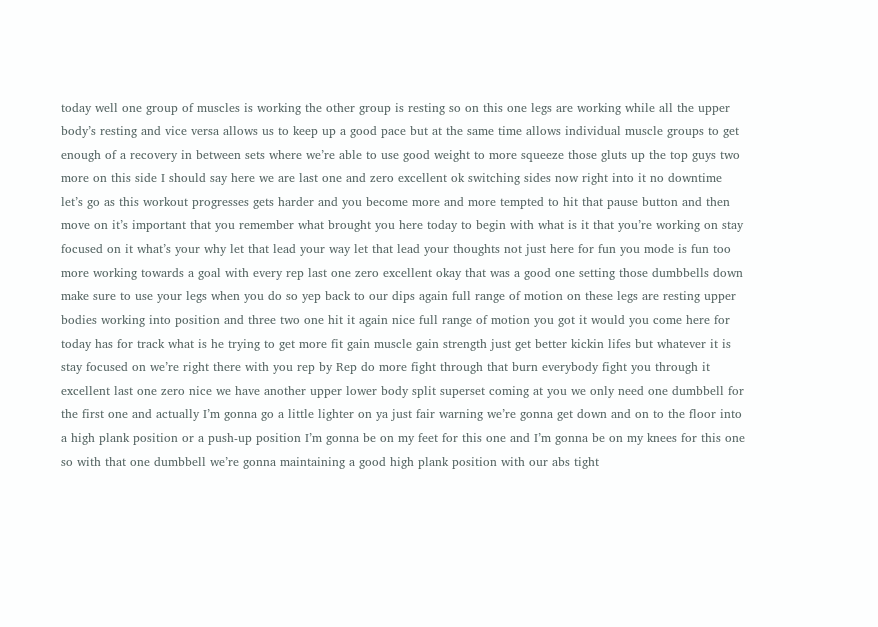today well one group of muscles is working the other group is resting so on this one legs are working while all the upper body’s resting and vice versa allows us to keep up a good pace but at the same time allows individual muscle groups to get enough of a recovery in between sets where we’re able to use good weight to more squeeze those gluts up the top guys two more on this side I should say here we are last one and zero excellent ok switching sides now right into it no downtime let’s go as this workout progresses gets harder and you become more and more tempted to hit that pause button and then move on it’s important that you remember what brought you here today to begin with what is it that you’re working on stay focused on it what’s your why let that lead your way let that lead your thoughts not just here for fun you mode is fun too more working towards a goal with every rep last one zero excellent okay that was a good one setting those dumbbells down make sure to use your legs when you do so yep back to our dips again full range of motion on these legs are resting upper bodies working into position and three two one hit it again nice full range of motion you got it would you come here for today has for track what is he trying to get more fit gain muscle gain strength just get better kickin lifes but whatever it is stay focused on we’re right there with you rep by Rep do more fight through that burn everybody fight you through it excellent last one zero nice we have another upper lower body split superset coming at you we only need one dumbbell for the first one and actually I’m gonna go a little lighter on ya just fair warning we’re gonna get down and on to the floor into a high plank position or a push-up position I’m gonna be on my feet for this one and I’m gonna be on my knees for this one so with that one dumbbell we’re gonna maintaining a good high plank position with our abs tight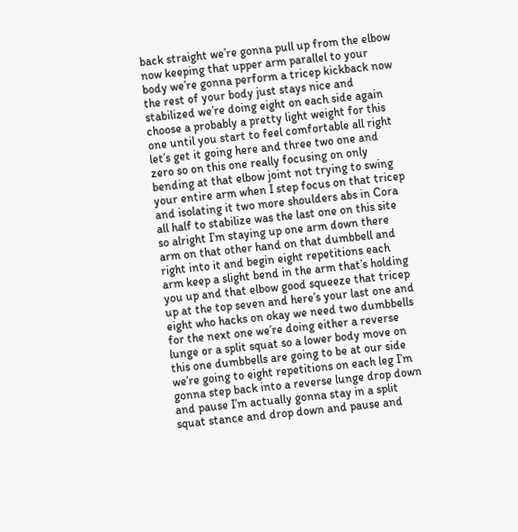back straight we’re gonna pull up from the elbow now keeping that upper arm parallel to your body we’re gonna perform a tricep kickback now the rest of your body just stays nice and stabilized we’re doing eight on each side again choose a probably a pretty light weight for this one until you start to feel comfortable all right let’s get it going here and three two one and zero so on this one really focusing on only bending at that elbow joint not trying to swing your entire arm when I step focus on that tricep and isolating it two more shoulders abs in Cora all half to stabilize was the last one on this site so alright I’m staying up one arm down there arm on that other hand on that dumbbell and right into it and begin eight repetitions each arm keep a slight bend in the arm that’s holding you up and that elbow good squeeze that tricep up at the top seven and here’s your last one and eight who hacks on okay we need two dumbbells for the next one we’re doing either a reverse lunge or a split squat so a lower body move on this one dumbbells are going to be at our side we’re going to eight repetitions on each leg I’m gonna step back into a reverse lunge drop down and pause I’m actually gonna stay in a split squat stance and drop down and pause and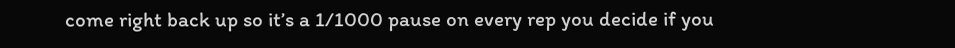come right back up so it’s a 1/1000 pause on every rep you decide if you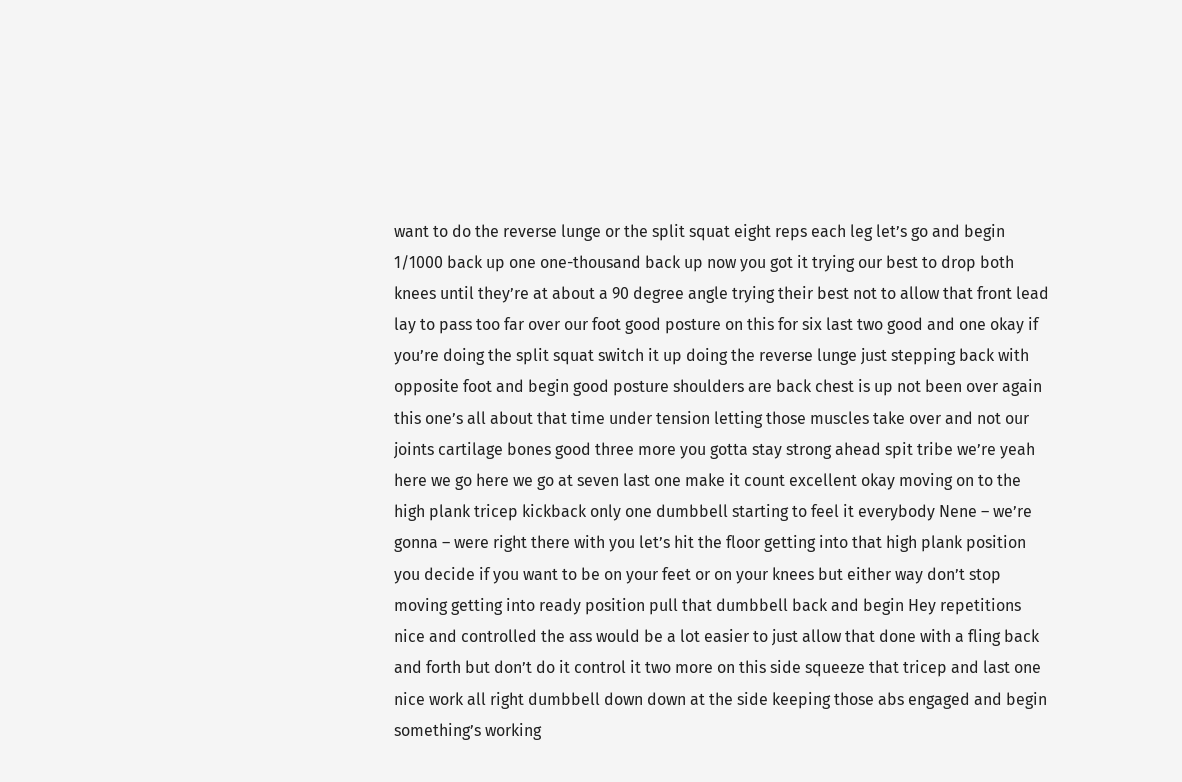want to do the reverse lunge or the split squat eight reps each leg let’s go and begin 1/1000 back up one one-thousand back up now you got it trying our best to drop both knees until they’re at about a 90 degree angle trying their best not to allow that front lead lay to pass too far over our foot good posture on this for six last two good and one okay if you’re doing the split squat switch it up doing the reverse lunge just stepping back with opposite foot and begin good posture shoulders are back chest is up not been over again this one’s all about that time under tension letting those muscles take over and not our joints cartilage bones good three more you gotta stay strong ahead spit tribe we’re yeah here we go here we go at seven last one make it count excellent okay moving on to the high plank tricep kickback only one dumbbell starting to feel it everybody Nene – we’re gonna – were right there with you let’s hit the floor getting into that high plank position you decide if you want to be on your feet or on your knees but either way don’t stop moving getting into ready position pull that dumbbell back and begin Hey repetitions nice and controlled the ass would be a lot easier to just allow that done with a fling back and forth but don’t do it control it two more on this side squeeze that tricep and last one nice work all right dumbbell down down at the side keeping those abs engaged and begin something’s working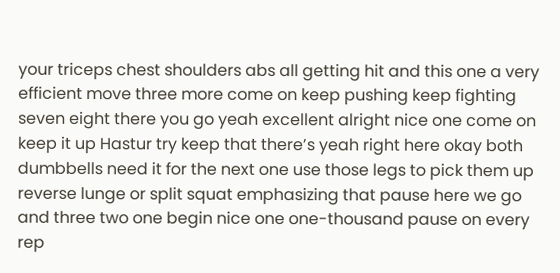your triceps chest shoulders abs all getting hit and this one a very efficient move three more come on keep pushing keep fighting seven eight there you go yeah excellent alright nice one come on keep it up Hastur try keep that there’s yeah right here okay both dumbbells need it for the next one use those legs to pick them up reverse lunge or split squat emphasizing that pause here we go and three two one begin nice one one-thousand pause on every rep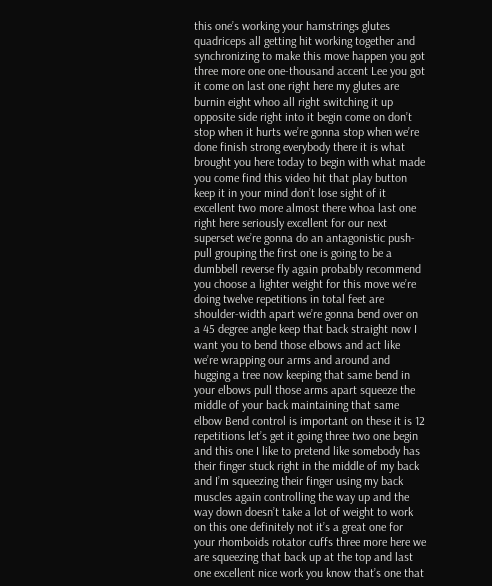this one’s working your hamstrings glutes quadriceps all getting hit working together and synchronizing to make this move happen you got three more one one-thousand accent Lee you got it come on last one right here my glutes are burnin eight whoo all right switching it up opposite side right into it begin come on don’t stop when it hurts we’re gonna stop when we’re done finish strong everybody there it is what brought you here today to begin with what made you come find this video hit that play button keep it in your mind don’t lose sight of it excellent two more almost there whoa last one right here seriously excellent for our next superset we’re gonna do an antagonistic push-pull grouping the first one is going to be a dumbbell reverse fly again probably recommend you choose a lighter weight for this move we’re doing twelve repetitions in total feet are shoulder-width apart we’re gonna bend over on a 45 degree angle keep that back straight now I want you to bend those elbows and act like we’re wrapping our arms and around and hugging a tree now keeping that same bend in your elbows pull those arms apart squeeze the middle of your back maintaining that same elbow Bend control is important on these it is 12 repetitions let’s get it going three two one begin and this one I like to pretend like somebody has their finger stuck right in the middle of my back and I’m squeezing their finger using my back muscles again controlling the way up and the way down doesn’t take a lot of weight to work on this one definitely not it’s a great one for your rhomboids rotator cuffs three more here we are squeezing that back up at the top and last one excellent nice work you know that’s one that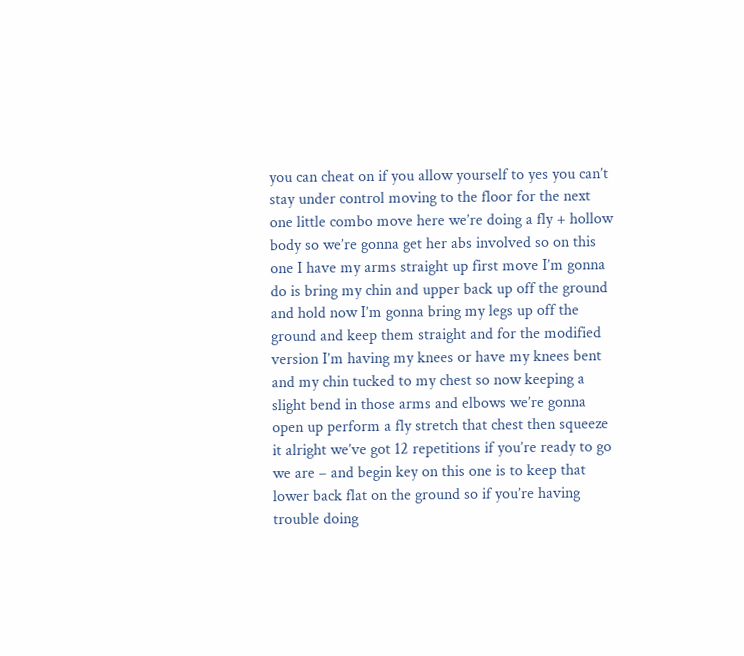you can cheat on if you allow yourself to yes you can’t stay under control moving to the floor for the next one little combo move here we’re doing a fly + hollow body so we’re gonna get her abs involved so on this one I have my arms straight up first move I’m gonna do is bring my chin and upper back up off the ground and hold now I’m gonna bring my legs up off the ground and keep them straight and for the modified version I’m having my knees or have my knees bent and my chin tucked to my chest so now keeping a slight bend in those arms and elbows we’re gonna open up perform a fly stretch that chest then squeeze it alright we’ve got 12 repetitions if you’re ready to go we are – and begin key on this one is to keep that lower back flat on the ground so if you’re having trouble doing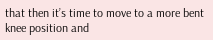that then it’s time to move to a more bent knee position and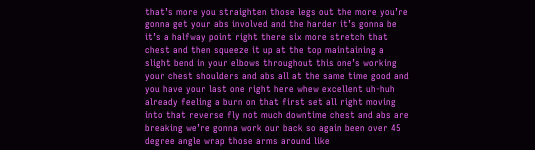that’s more you straighten those legs out the more you’re gonna get your abs involved and the harder it’s gonna be it’s a halfway point right there six more stretch that chest and then squeeze it up at the top maintaining a slight bend in your elbows throughout this one’s working your chest shoulders and abs all at the same time good and you have your last one right here whew excellent uh-huh already feeling a burn on that first set all right moving into that reverse fly not much downtime chest and abs are breaking we’re gonna work our back so again been over 45 degree angle wrap those arms around like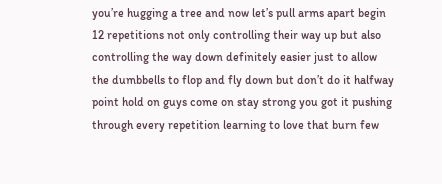you’re hugging a tree and now let’s pull arms apart begin 12 repetitions not only controlling their way up but also controlling the way down definitely easier just to allow the dumbbells to flop and fly down but don’t do it halfway point hold on guys come on stay strong you got it pushing through every repetition learning to love that burn few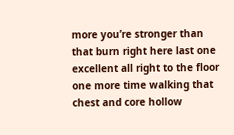more you’re stronger than that burn right here last one excellent all right to the floor one more time walking that chest and core hollow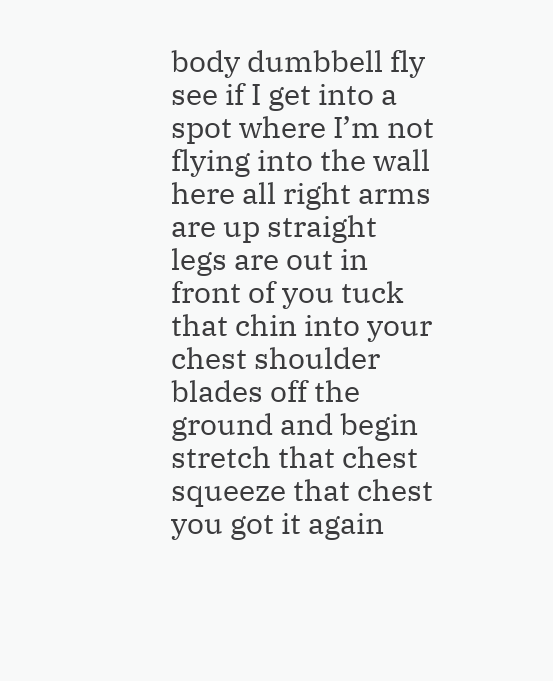body dumbbell fly see if I get into a spot where I’m not flying into the wall here all right arms are up straight legs are out in front of you tuck that chin into your chest shoulder blades off the ground and begin stretch that chest squeeze that chest you got it again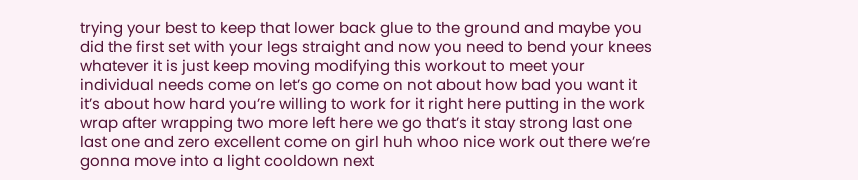trying your best to keep that lower back glue to the ground and maybe you did the first set with your legs straight and now you need to bend your knees whatever it is just keep moving modifying this workout to meet your individual needs come on let’s go come on not about how bad you want it it’s about how hard you’re willing to work for it right here putting in the work wrap after wrapping two more left here we go that’s it stay strong last one last one and zero excellent come on girl huh whoo nice work out there we’re gonna move into a light cooldown next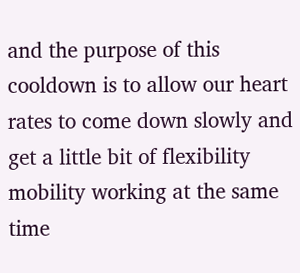and the purpose of this cooldown is to allow our heart rates to come down slowly and get a little bit of flexibility mobility working at the same time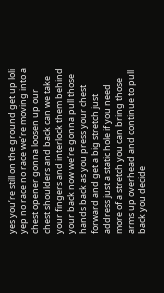yes you’re still on the ground get up loli yep no race no race we’re moving into a chest opener gonna loosen up our chest shoulders and back can we take your fingers and interlock them behind your back now we’re gonna pull those hands back as you press your chest forward and get a big stretch just address just a static hole if you need more of a stretch you can bring those arms up overhead and continue to pull back you decide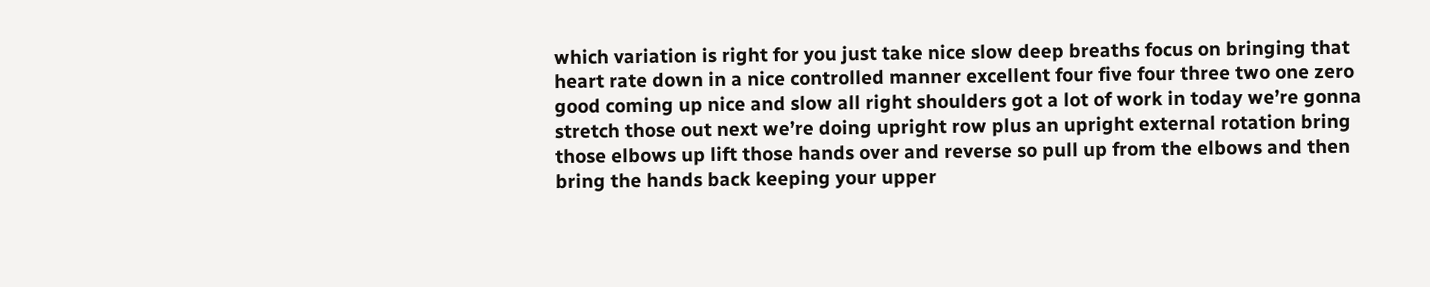which variation is right for you just take nice slow deep breaths focus on bringing that heart rate down in a nice controlled manner excellent four five four three two one zero good coming up nice and slow all right shoulders got a lot of work in today we’re gonna stretch those out next we’re doing upright row plus an upright external rotation bring those elbows up lift those hands over and reverse so pull up from the elbows and then bring the hands back keeping your upper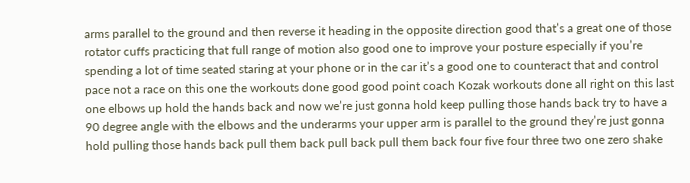arms parallel to the ground and then reverse it heading in the opposite direction good that’s a great one of those rotator cuffs practicing that full range of motion also good one to improve your posture especially if you’re spending a lot of time seated staring at your phone or in the car it’s a good one to counteract that and control pace not a race on this one the workouts done good good point coach Kozak workouts done all right on this last one elbows up hold the hands back and now we’re just gonna hold keep pulling those hands back try to have a 90 degree angle with the elbows and the underarms your upper arm is parallel to the ground they’re just gonna hold pulling those hands back pull them back pull back pull them back four five four three two one zero shake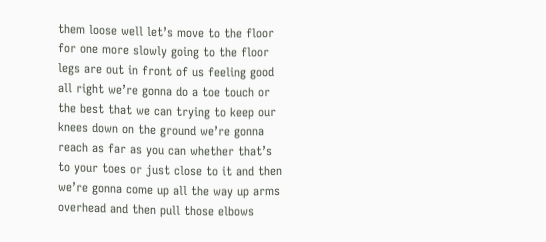them loose well let’s move to the floor for one more slowly going to the floor legs are out in front of us feeling good all right we’re gonna do a toe touch or the best that we can trying to keep our knees down on the ground we’re gonna reach as far as you can whether that’s to your toes or just close to it and then we’re gonna come up all the way up arms overhead and then pull those elbows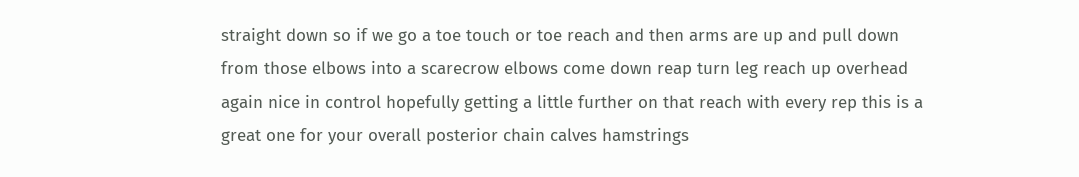straight down so if we go a toe touch or toe reach and then arms are up and pull down from those elbows into a scarecrow elbows come down reap turn leg reach up overhead again nice in control hopefully getting a little further on that reach with every rep this is a great one for your overall posterior chain calves hamstrings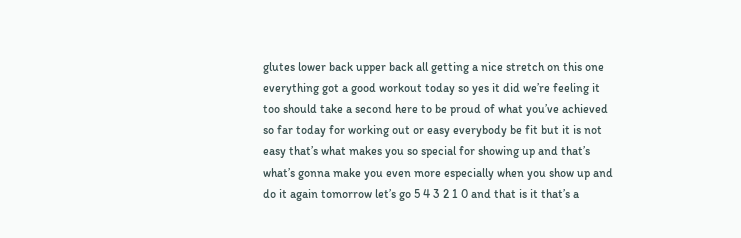glutes lower back upper back all getting a nice stretch on this one everything got a good workout today so yes it did we’re feeling it too should take a second here to be proud of what you’ve achieved so far today for working out or easy everybody be fit but it is not easy that’s what makes you so special for showing up and that’s what’s gonna make you even more especially when you show up and do it again tomorrow let’s go 5 4 3 2 1 0 and that is it that’s a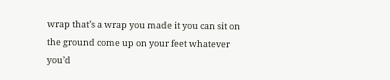wrap that’s a wrap you made it you can sit on the ground come up on your feet whatever you’d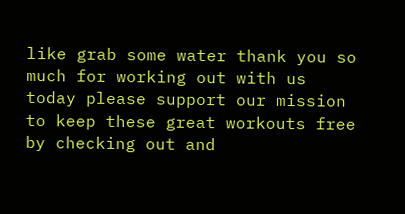like grab some water thank you so much for working out with us today please support our mission to keep these great workouts free by checking out and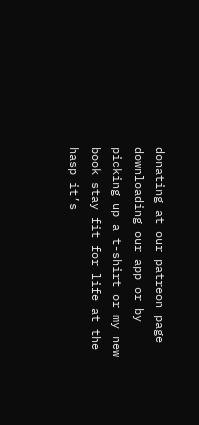donating at our patreon page downloading our app or by picking up a t-shirt or my new book stay fit for life at the hasp it’s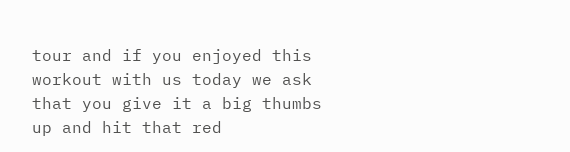tour and if you enjoyed this workout with us today we ask that you give it a big thumbs up and hit that red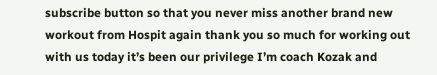subscribe button so that you never miss another brand new workout from Hospit again thank you so much for working out with us today it’s been our privilege I’m coach Kozak and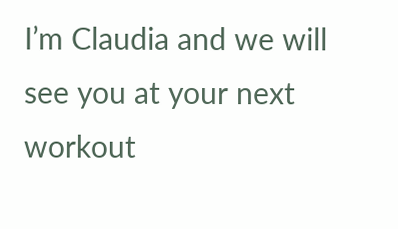I’m Claudia and we will see you at your next workout